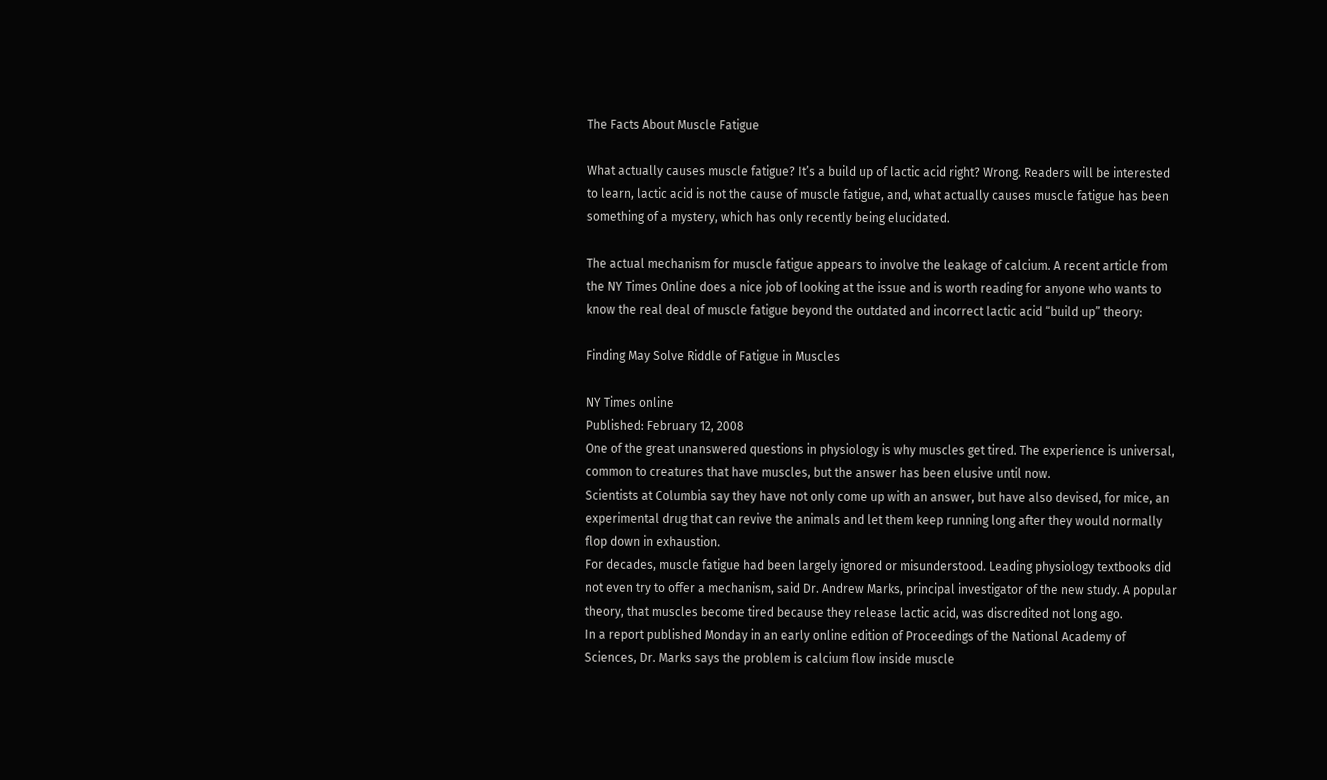The Facts About Muscle Fatigue

What actually causes muscle fatigue? It’s a build up of lactic acid right? Wrong. Readers will be interested to learn, lactic acid is not the cause of muscle fatigue, and, what actually causes muscle fatigue has been something of a mystery, which has only recently being elucidated.

The actual mechanism for muscle fatigue appears to involve the leakage of calcium. A recent article from the NY Times Online does a nice job of looking at the issue and is worth reading for anyone who wants to know the real deal of muscle fatigue beyond the outdated and incorrect lactic acid “build up” theory:

Finding May Solve Riddle of Fatigue in Muscles

NY Times online
Published: February 12, 2008
One of the great unanswered questions in physiology is why muscles get tired. The experience is universal, common to creatures that have muscles, but the answer has been elusive until now.
Scientists at Columbia say they have not only come up with an answer, but have also devised, for mice, an experimental drug that can revive the animals and let them keep running long after they would normally flop down in exhaustion.
For decades, muscle fatigue had been largely ignored or misunderstood. Leading physiology textbooks did not even try to offer a mechanism, said Dr. Andrew Marks, principal investigator of the new study. A popular theory, that muscles become tired because they release lactic acid, was discredited not long ago.
In a report published Monday in an early online edition of Proceedings of the National Academy of Sciences, Dr. Marks says the problem is calcium flow inside muscle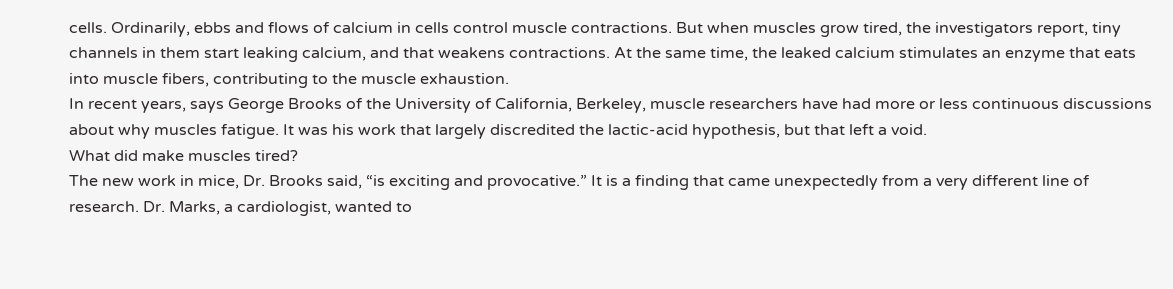cells. Ordinarily, ebbs and flows of calcium in cells control muscle contractions. But when muscles grow tired, the investigators report, tiny channels in them start leaking calcium, and that weakens contractions. At the same time, the leaked calcium stimulates an enzyme that eats into muscle fibers, contributing to the muscle exhaustion.
In recent years, says George Brooks of the University of California, Berkeley, muscle researchers have had more or less continuous discussions about why muscles fatigue. It was his work that largely discredited the lactic-acid hypothesis, but that left a void.
What did make muscles tired?
The new work in mice, Dr. Brooks said, “is exciting and provocative.” It is a finding that came unexpectedly from a very different line of research. Dr. Marks, a cardiologist, wanted to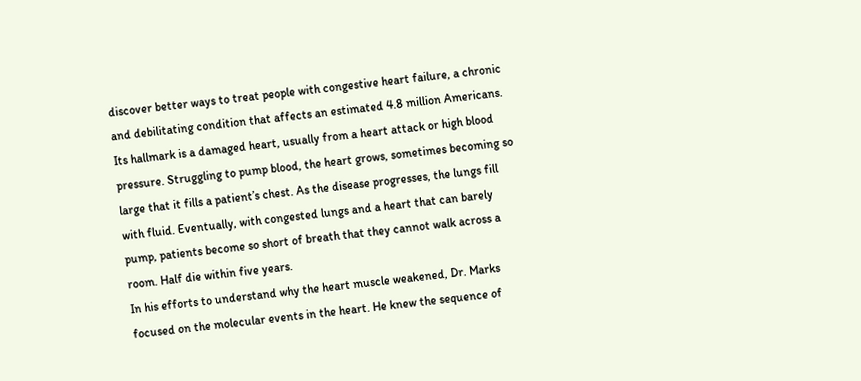discover better ways to treat people with congestive heart failure, a chronic and debilitating condition that affects an estimated 4.8 million Americans.
Its hallmark is a damaged heart, usually from a heart attack or high blood pressure. Struggling to pump blood, the heart grows, sometimes becoming so large that it fills a patient’s chest. As the disease progresses, the lungs fill with fluid. Eventually, with congested lungs and a heart that can barely pump, patients become so short of breath that they cannot walk across a room. Half die within five years.
In his efforts to understand why the heart muscle weakened, Dr. Marks focused on the molecular events in the heart. He knew the sequence of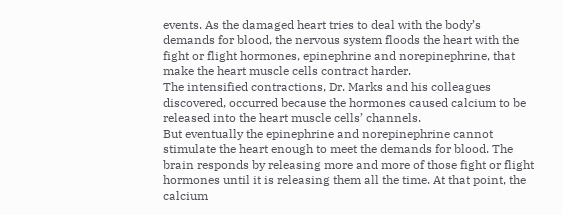events. As the damaged heart tries to deal with the body’s demands for blood, the nervous system floods the heart with the fight or flight hormones, epinephrine and norepinephrine, that make the heart muscle cells contract harder.
The intensified contractions, Dr. Marks and his colleagues discovered, occurred because the hormones caused calcium to be released into the heart muscle cells’ channels.
But eventually the epinephrine and norepinephrine cannot stimulate the heart enough to meet the demands for blood. The brain responds by releasing more and more of those fight or flight hormones until it is releasing them all the time. At that point, the calcium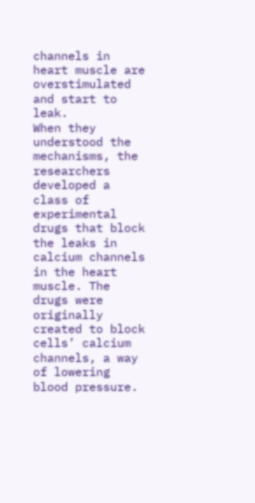channels in heart muscle are overstimulated and start to leak.
When they understood the mechanisms, the researchers developed a class of experimental drugs that block the leaks in calcium channels in the heart muscle. The drugs were originally created to block cells’ calcium channels, a way of lowering blood pressure.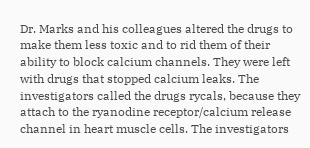Dr. Marks and his colleagues altered the drugs to make them less toxic and to rid them of their ability to block calcium channels. They were left with drugs that stopped calcium leaks. The investigators called the drugs rycals, because they attach to the ryanodine receptor/calcium release channel in heart muscle cells. The investigators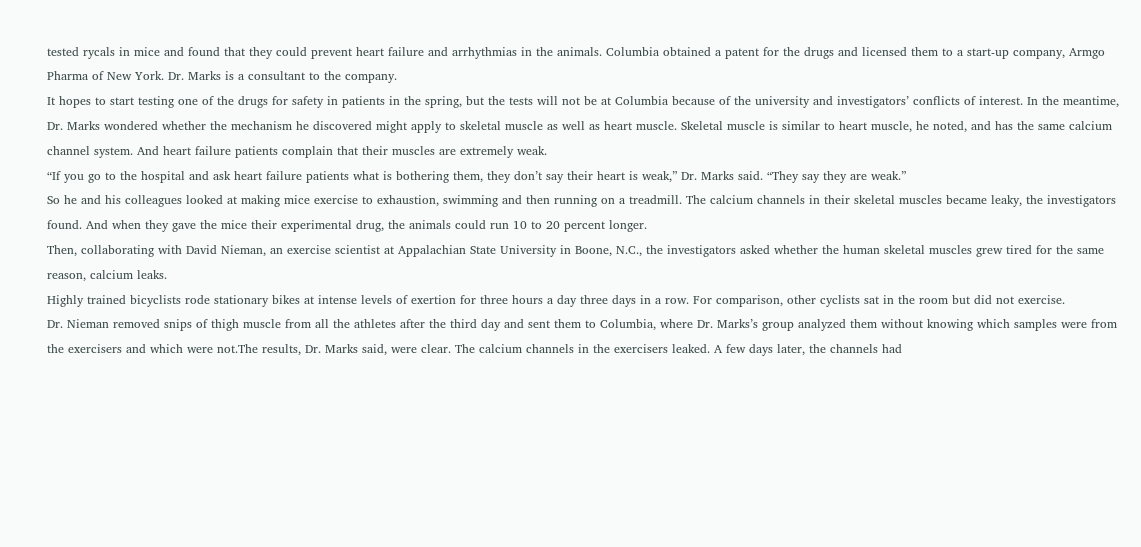tested rycals in mice and found that they could prevent heart failure and arrhythmias in the animals. Columbia obtained a patent for the drugs and licensed them to a start-up company, Armgo Pharma of New York. Dr. Marks is a consultant to the company.
It hopes to start testing one of the drugs for safety in patients in the spring, but the tests will not be at Columbia because of the university and investigators’ conflicts of interest. In the meantime, Dr. Marks wondered whether the mechanism he discovered might apply to skeletal muscle as well as heart muscle. Skeletal muscle is similar to heart muscle, he noted, and has the same calcium channel system. And heart failure patients complain that their muscles are extremely weak.
“If you go to the hospital and ask heart failure patients what is bothering them, they don’t say their heart is weak,” Dr. Marks said. “They say they are weak.”
So he and his colleagues looked at making mice exercise to exhaustion, swimming and then running on a treadmill. The calcium channels in their skeletal muscles became leaky, the investigators found. And when they gave the mice their experimental drug, the animals could run 10 to 20 percent longer.
Then, collaborating with David Nieman, an exercise scientist at Appalachian State University in Boone, N.C., the investigators asked whether the human skeletal muscles grew tired for the same reason, calcium leaks.
Highly trained bicyclists rode stationary bikes at intense levels of exertion for three hours a day three days in a row. For comparison, other cyclists sat in the room but did not exercise.
Dr. Nieman removed snips of thigh muscle from all the athletes after the third day and sent them to Columbia, where Dr. Marks’s group analyzed them without knowing which samples were from the exercisers and which were not.The results, Dr. Marks said, were clear. The calcium channels in the exercisers leaked. A few days later, the channels had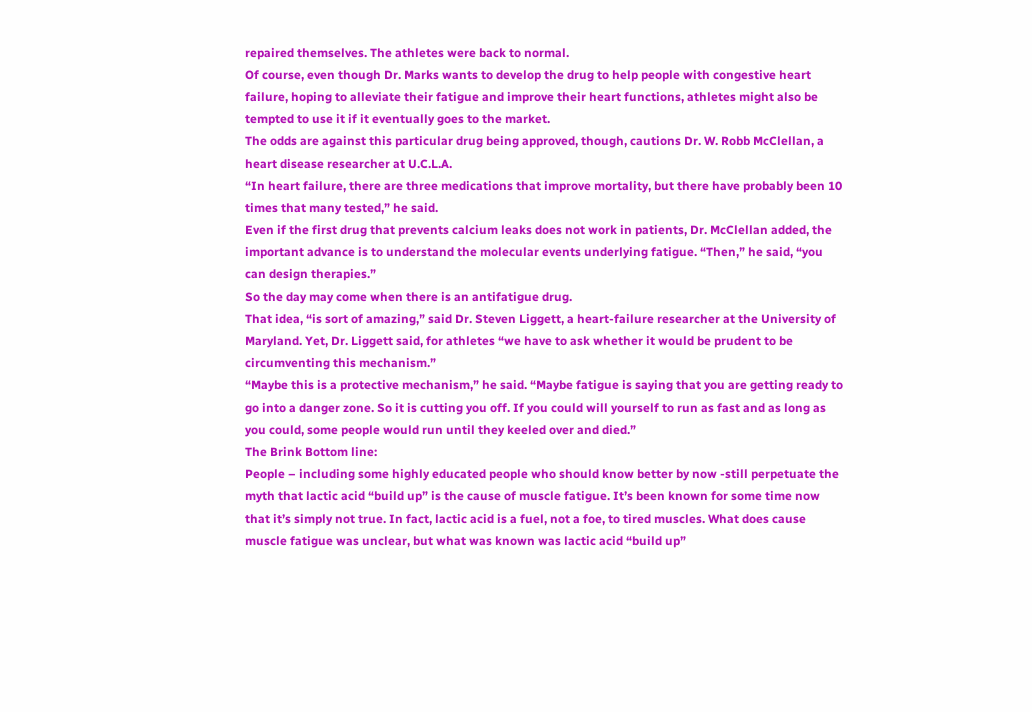repaired themselves. The athletes were back to normal.
Of course, even though Dr. Marks wants to develop the drug to help people with congestive heart failure, hoping to alleviate their fatigue and improve their heart functions, athletes might also be tempted to use it if it eventually goes to the market.
The odds are against this particular drug being approved, though, cautions Dr. W. Robb McClellan, a heart disease researcher at U.C.L.A.
“In heart failure, there are three medications that improve mortality, but there have probably been 10 times that many tested,” he said.
Even if the first drug that prevents calcium leaks does not work in patients, Dr. McClellan added, the important advance is to understand the molecular events underlying fatigue. “Then,” he said, “you can design therapies.”
So the day may come when there is an antifatigue drug.
That idea, “is sort of amazing,” said Dr. Steven Liggett, a heart-failure researcher at the University of Maryland. Yet, Dr. Liggett said, for athletes “we have to ask whether it would be prudent to be circumventing this mechanism.”
“Maybe this is a protective mechanism,” he said. “Maybe fatigue is saying that you are getting ready to go into a danger zone. So it is cutting you off. If you could will yourself to run as fast and as long as you could, some people would run until they keeled over and died.”
The Brink Bottom line:
People – including some highly educated people who should know better by now -still perpetuate the myth that lactic acid “build up” is the cause of muscle fatigue. It’s been known for some time now that it’s simply not true. In fact, lactic acid is a fuel, not a foe, to tired muscles. What does cause muscle fatigue was unclear, but what was known was lactic acid “build up”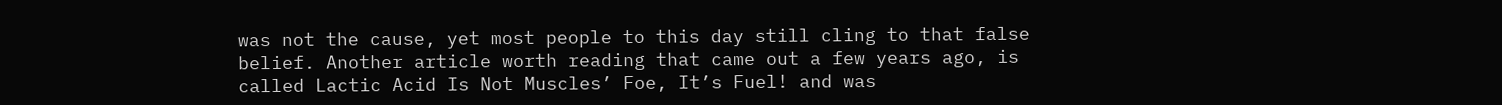was not the cause, yet most people to this day still cling to that false belief. Another article worth reading that came out a few years ago, is called Lactic Acid Is Not Muscles’ Foe, It’s Fuel! and was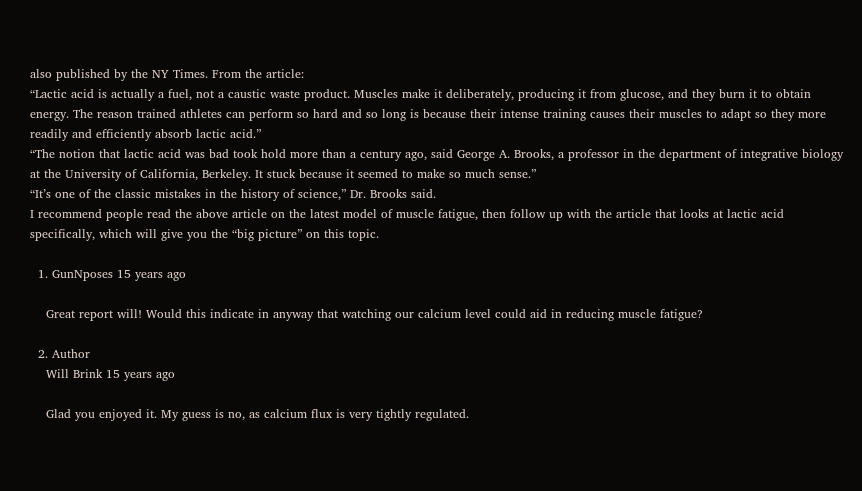also published by the NY Times. From the article:
“Lactic acid is actually a fuel, not a caustic waste product. Muscles make it deliberately, producing it from glucose, and they burn it to obtain energy. The reason trained athletes can perform so hard and so long is because their intense training causes their muscles to adapt so they more readily and efficiently absorb lactic acid.”
“The notion that lactic acid was bad took hold more than a century ago, said George A. Brooks, a professor in the department of integrative biology at the University of California, Berkeley. It stuck because it seemed to make so much sense.”
“It’s one of the classic mistakes in the history of science,” Dr. Brooks said.
I recommend people read the above article on the latest model of muscle fatigue, then follow up with the article that looks at lactic acid specifically, which will give you the “big picture” on this topic.

  1. GunNposes 15 years ago

    Great report will! Would this indicate in anyway that watching our calcium level could aid in reducing muscle fatigue?

  2. Author
    Will Brink 15 years ago

    Glad you enjoyed it. My guess is no, as calcium flux is very tightly regulated.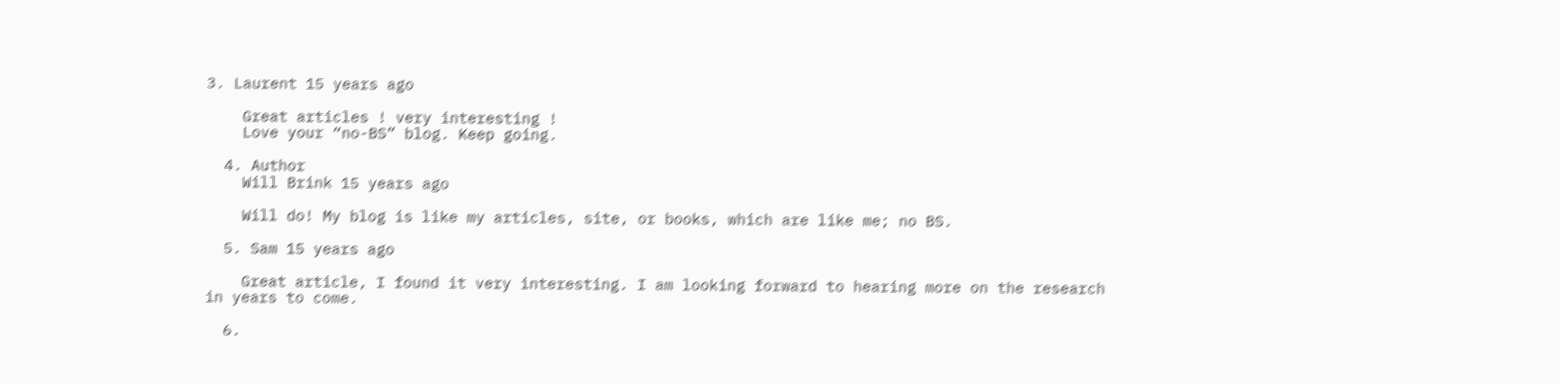3. Laurent 15 years ago

    Great articles ! very interesting !
    Love your “no-BS” blog. Keep going.

  4. Author
    Will Brink 15 years ago

    Will do! My blog is like my articles, site, or books, which are like me; no BS.

  5. Sam 15 years ago

    Great article, I found it very interesting. I am looking forward to hearing more on the research in years to come.

  6.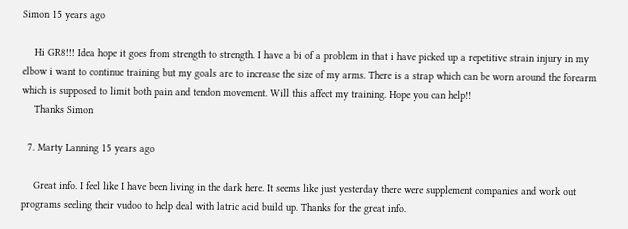Simon 15 years ago

    Hi GR8!!! Idea hope it goes from strength to strength. I have a bi of a problem in that i have picked up a repetitive strain injury in my elbow i want to continue training but my goals are to increase the size of my arms. There is a strap which can be worn around the forearm which is supposed to limit both pain and tendon movement. Will this affect my training. Hope you can help!!
    Thanks Simon

  7. Marty Lanning 15 years ago

    Great info. I feel like I have been living in the dark here. It seems like just yesterday there were supplement companies and work out programs seeling their vudoo to help deal with latric acid build up. Thanks for the great info.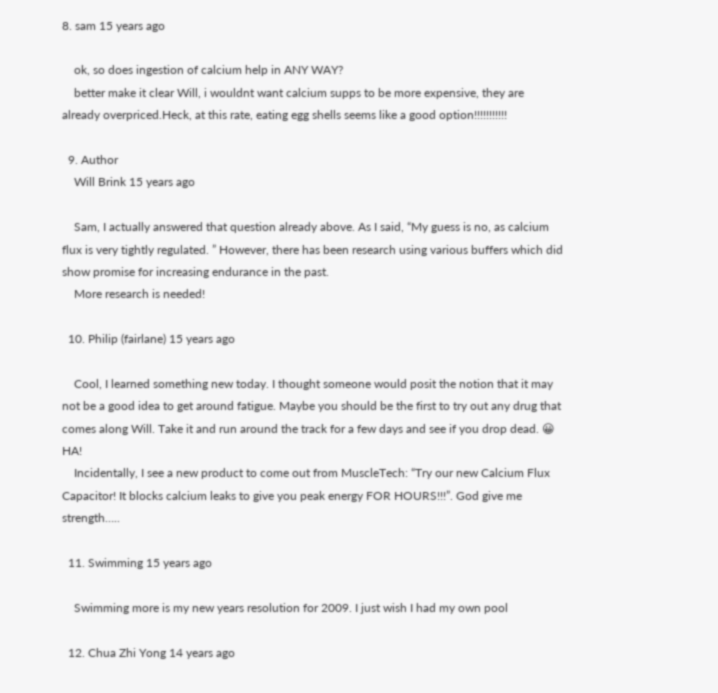8. sam 15 years ago

    ok, so does ingestion of calcium help in ANY WAY?
    better make it clear Will, i wouldnt want calcium supps to be more expensive, they are already overpriced.Heck, at this rate, eating egg shells seems like a good option!!!!!!!!!!!

  9. Author
    Will Brink 15 years ago

    Sam, I actually answered that question already above. As I said, “My guess is no, as calcium flux is very tightly regulated. ” However, there has been research using various buffers which did show promise for increasing endurance in the past.
    More research is needed!

  10. Philip (fairlane) 15 years ago

    Cool, I learned something new today. I thought someone would posit the notion that it may not be a good idea to get around fatigue. Maybe you should be the first to try out any drug that comes along Will. Take it and run around the track for a few days and see if you drop dead. 😀 HA!
    Incidentally, I see a new product to come out from MuscleTech: “Try our new Calcium Flux Capacitor! It blocks calcium leaks to give you peak energy FOR HOURS!!!”. God give me strength…..

  11. Swimming 15 years ago

    Swimming more is my new years resolution for 2009. I just wish I had my own pool

  12. Chua Zhi Yong 14 years ago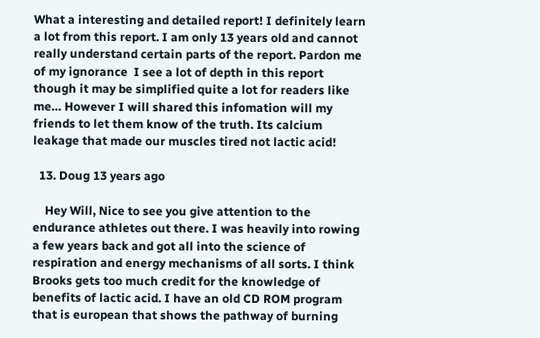What a interesting and detailed report! I definitely learn a lot from this report. I am only 13 years old and cannot really understand certain parts of the report. Pardon me of my ignorance  I see a lot of depth in this report though it may be simplified quite a lot for readers like me… However I will shared this infomation will my friends to let them know of the truth. Its calcium leakage that made our muscles tired not lactic acid!

  13. Doug 13 years ago

    Hey Will, Nice to see you give attention to the endurance athletes out there. I was heavily into rowing a few years back and got all into the science of respiration and energy mechanisms of all sorts. I think Brooks gets too much credit for the knowledge of benefits of lactic acid. I have an old CD ROM program that is european that shows the pathway of burning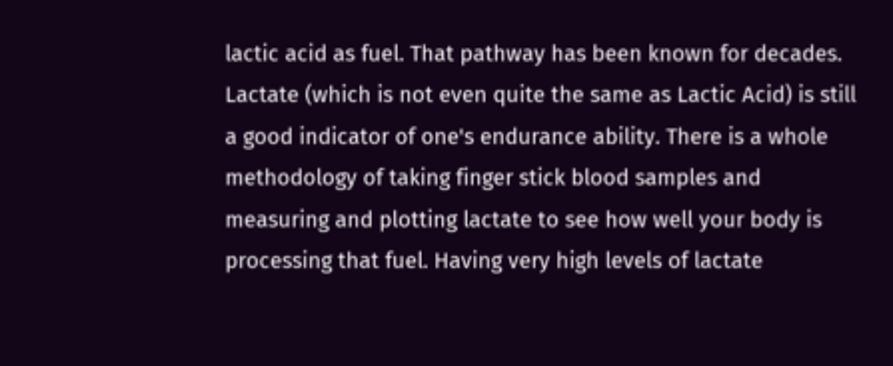lactic acid as fuel. That pathway has been known for decades. Lactate (which is not even quite the same as Lactic Acid) is still a good indicator of one's endurance ability. There is a whole methodology of taking finger stick blood samples and measuring and plotting lactate to see how well your body is processing that fuel. Having very high levels of lactate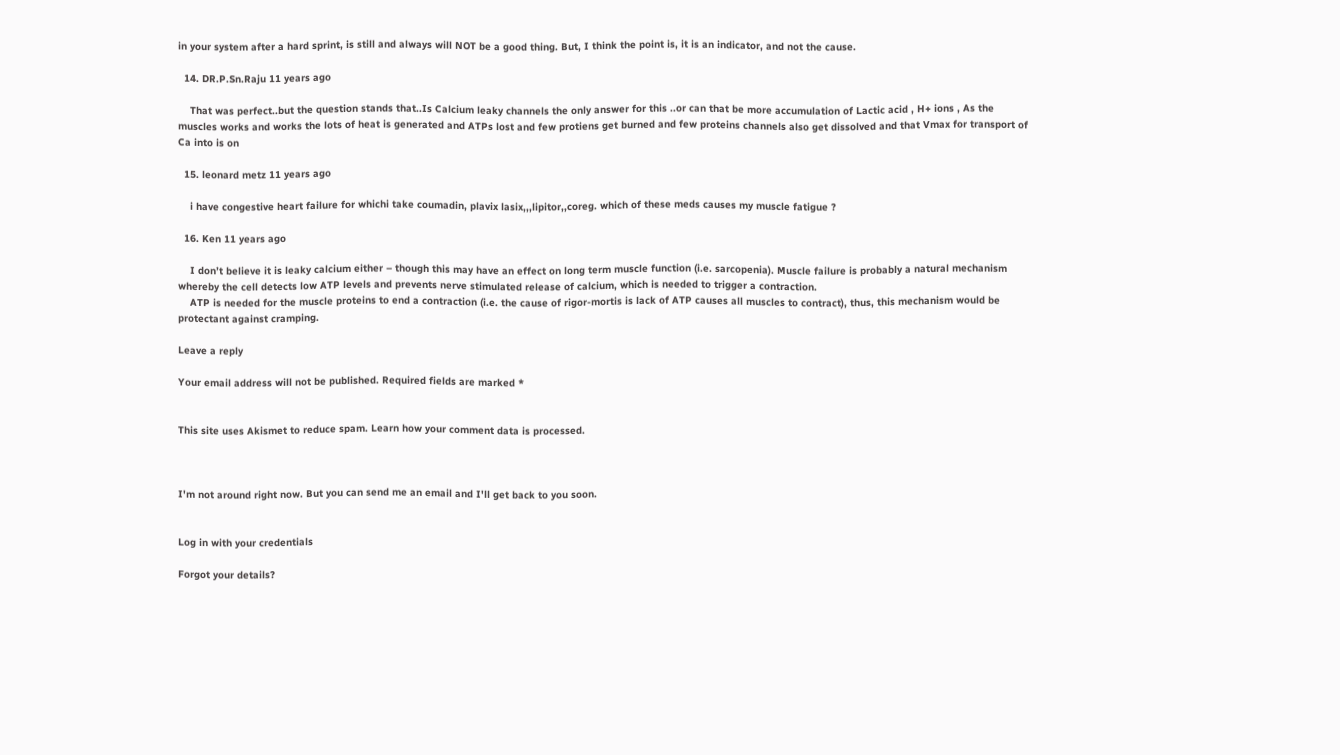in your system after a hard sprint, is still and always will NOT be a good thing. But, I think the point is, it is an indicator, and not the cause.

  14. DR.P.Sn.Raju 11 years ago

    That was perfect..but the question stands that..Is Calcium leaky channels the only answer for this ..or can that be more accumulation of Lactic acid , H+ ions , As the muscles works and works the lots of heat is generated and ATPs lost and few protiens get burned and few proteins channels also get dissolved and that Vmax for transport of Ca into is on

  15. leonard metz 11 years ago

    i have congestive heart failure for whichi take coumadin, plavix lasix,,,lipitor,,coreg. which of these meds causes my muscle fatigue ?

  16. Ken 11 years ago

    I don’t believe it is leaky calcium either – though this may have an effect on long term muscle function (i.e. sarcopenia). Muscle failure is probably a natural mechanism whereby the cell detects low ATP levels and prevents nerve stimulated release of calcium, which is needed to trigger a contraction.
    ATP is needed for the muscle proteins to end a contraction (i.e. the cause of rigor-mortis is lack of ATP causes all muscles to contract), thus, this mechanism would be protectant against cramping.

Leave a reply

Your email address will not be published. Required fields are marked *


This site uses Akismet to reduce spam. Learn how your comment data is processed.



I'm not around right now. But you can send me an email and I'll get back to you soon.


Log in with your credentials

Forgot your details?